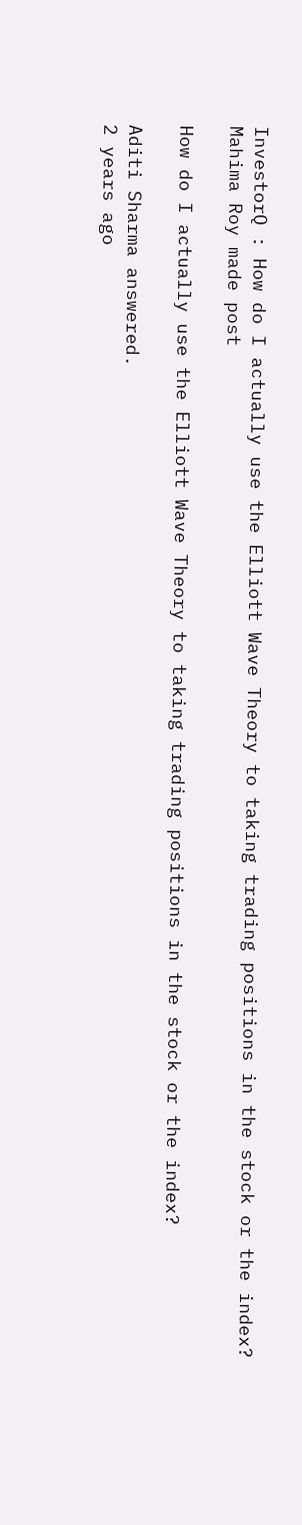InvestorQ : How do I actually use the Elliott Wave Theory to taking trading positions in the stock or the index?
Mahima Roy made post

How do I actually use the Elliott Wave Theory to taking trading positions in the stock or the index?

Aditi Sharma answered.
2 years ago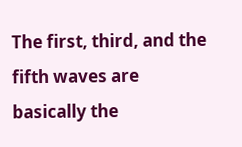The first, third, and the fifth waves are basically the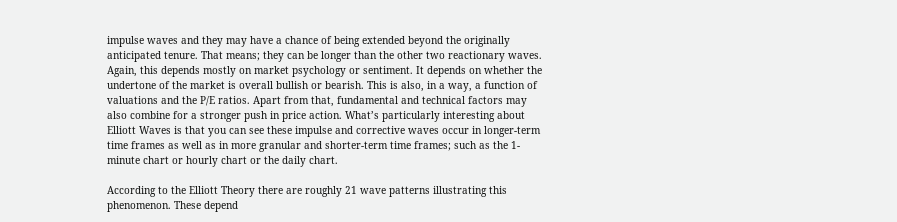impulse waves and they may have a chance of being extended beyond the originally anticipated tenure. That means; they can be longer than the other two reactionary waves. Again, this depends mostly on market psychology or sentiment. It depends on whether the undertone of the market is overall bullish or bearish. This is also, in a way, a function of valuations and the P/E ratios. Apart from that, fundamental and technical factors may also combine for a stronger push in price action. What’s particularly interesting about Elliott Waves is that you can see these impulse and corrective waves occur in longer-term time frames as well as in more granular and shorter-term time frames; such as the 1-minute chart or hourly chart or the daily chart.

According to the Elliott Theory there are roughly 21 wave patterns illustrating this phenomenon. These depend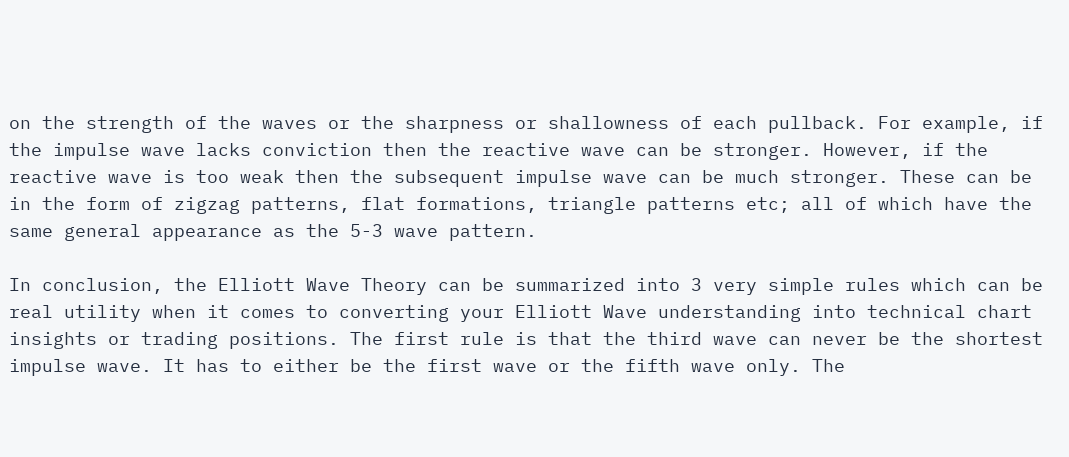on the strength of the waves or the sharpness or shallowness of each pullback. For example, if the impulse wave lacks conviction then the reactive wave can be stronger. However, if the reactive wave is too weak then the subsequent impulse wave can be much stronger. These can be in the form of zigzag patterns, flat formations, triangle patterns etc; all of which have the same general appearance as the 5-3 wave pattern.

In conclusion, the Elliott Wave Theory can be summarized into 3 very simple rules which can be real utility when it comes to converting your Elliott Wave understanding into technical chart insights or trading positions. The first rule is that the third wave can never be the shortest impulse wave. It has to either be the first wave or the fifth wave only. The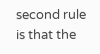second rule is that the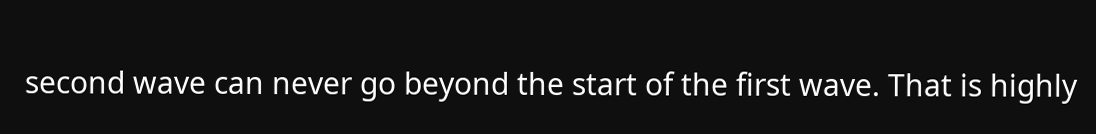second wave can never go beyond the start of the first wave. That is highly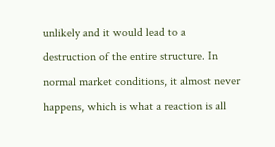unlikely and it would lead to a destruction of the entire structure. In normal market conditions, it almost never happens, which is what a reaction is all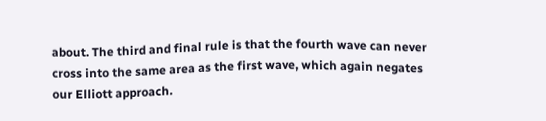about. The third and final rule is that the fourth wave can never cross into the same area as the first wave, which again negates our Elliott approach.